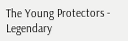The Young Protectors - Legendary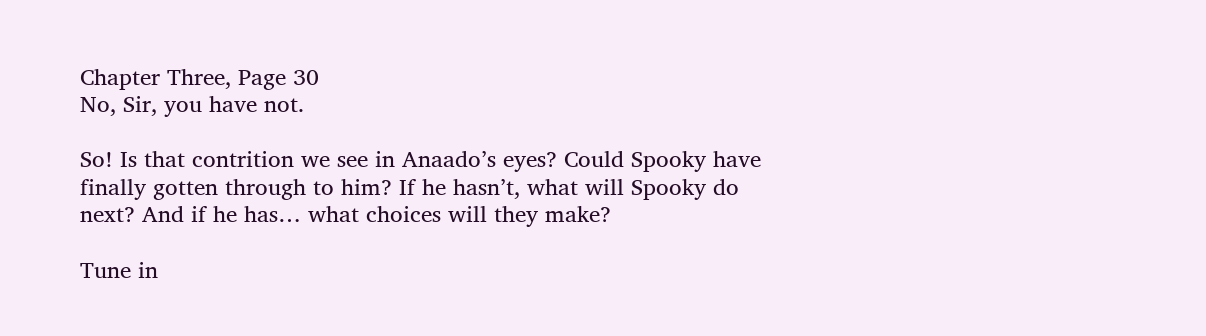Chapter Three, Page 30
No, Sir, you have not.

So! Is that contrition we see in Anaado’s eyes? Could Spooky have finally gotten through to him? If he hasn’t, what will Spooky do next? And if he has… what choices will they make?

Tune in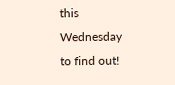this Wednesday to find out!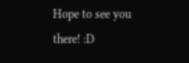Hope to see you there! :D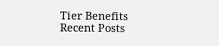Tier Benefits
Recent Posts